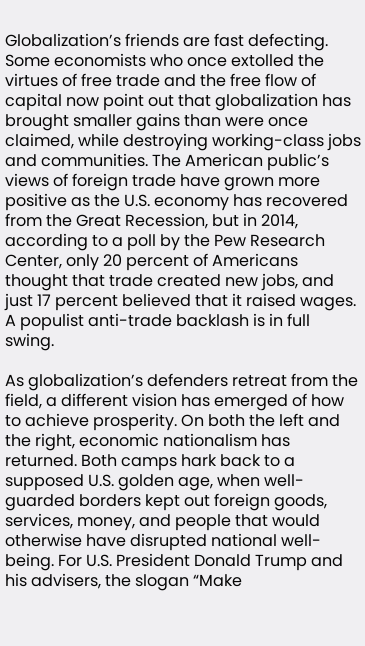Globalization’s friends are fast defecting. Some economists who once extolled the virtues of free trade and the free flow of capital now point out that globalization has brought smaller gains than were once claimed, while destroying working-class jobs and communities. The American public’s views of foreign trade have grown more positive as the U.S. economy has recovered from the Great Recession, but in 2014, according to a poll by the Pew Research Center, only 20 percent of Americans thought that trade created new jobs, and just 17 percent believed that it raised wages. A populist anti-trade backlash is in full swing.

As globalization’s defenders retreat from the field, a different vision has emerged of how to achieve prosperity. On both the left and the right, economic nationalism has returned. Both camps hark back to a supposed U.S. golden age, when well-guarded borders kept out foreign goods, services, money, and people that would otherwise have disrupted national well-being. For U.S. President Donald Trump and his advisers, the slogan “Make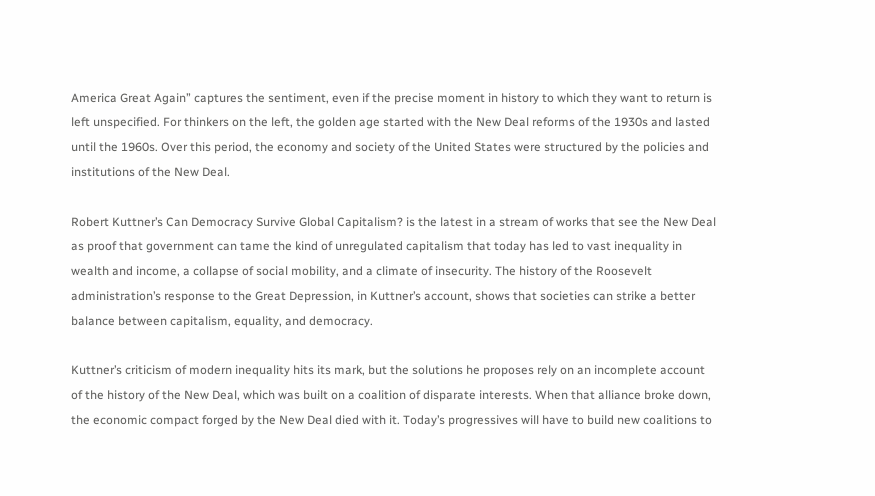America Great Again” captures the sentiment, even if the precise moment in history to which they want to return is left unspecified. For thinkers on the left, the golden age started with the New Deal reforms of the 1930s and lasted until the 1960s. Over this period, the economy and society of the United States were structured by the policies and institutions of the New Deal.

Robert Kuttner’s Can Democracy Survive Global Capitalism? is the latest in a stream of works that see the New Deal as proof that government can tame the kind of unregulated capitalism that today has led to vast inequality in wealth and income, a collapse of social mobility, and a climate of insecurity. The history of the Roosevelt administration’s response to the Great Depression, in Kuttner’s account, shows that societies can strike a better balance between capitalism, equality, and democracy.

Kuttner’s criticism of modern inequality hits its mark, but the solutions he proposes rely on an incomplete account of the history of the New Deal, which was built on a coalition of disparate interests. When that alliance broke down, the economic compact forged by the New Deal died with it. Today’s progressives will have to build new coalitions to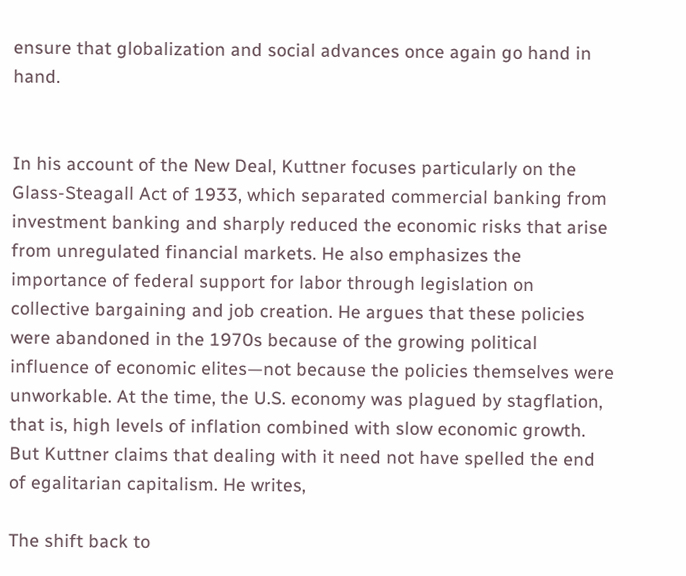ensure that globalization and social advances once again go hand in hand.


In his account of the New Deal, Kuttner focuses particularly on the Glass-Steagall Act of 1933, which separated commercial banking from investment banking and sharply reduced the economic risks that arise from unregulated financial markets. He also emphasizes the importance of federal support for labor through legislation on collective bargaining and job creation. He argues that these policies were abandoned in the 1970s because of the growing political influence of economic elites—not because the policies themselves were unworkable. At the time, the U.S. economy was plagued by stagflation, that is, high levels of inflation combined with slow economic growth. But Kuttner claims that dealing with it need not have spelled the end of egalitarian capitalism. He writes,

The shift back to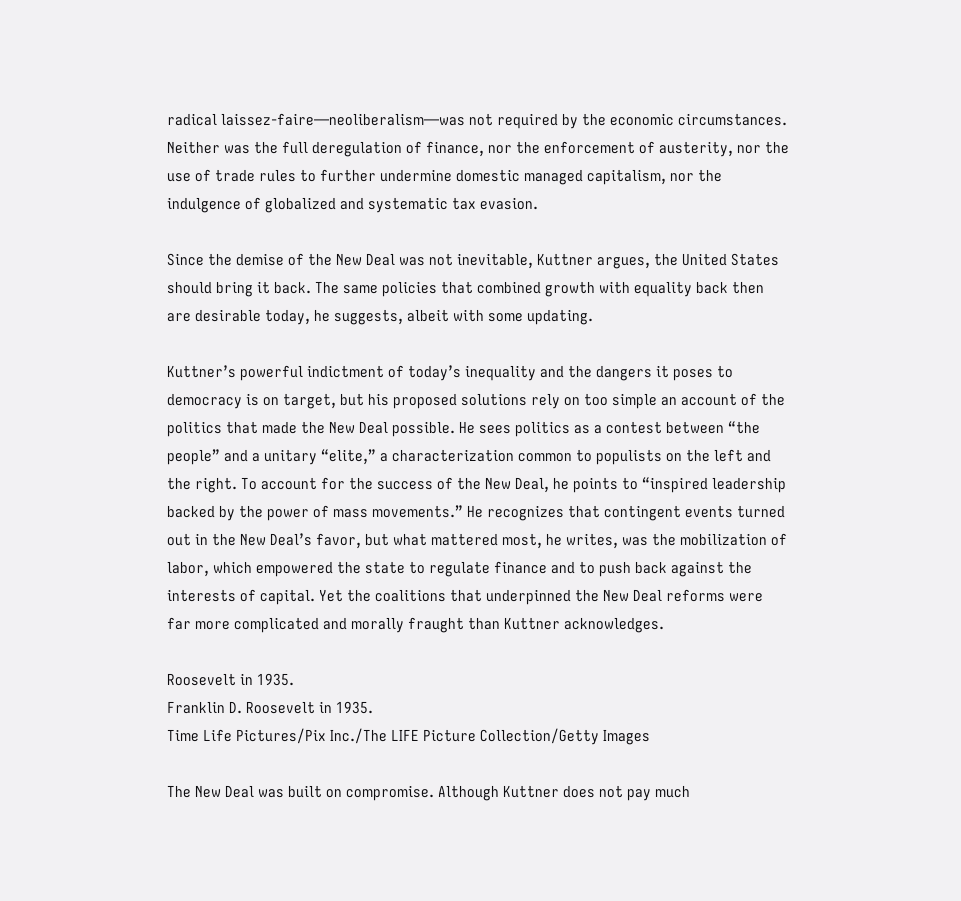radical laissez-faire—neoliberalism—was not required by the economic circumstances. Neither was the full deregulation of finance, nor the enforcement of austerity, nor the use of trade rules to further undermine domestic managed capitalism, nor the indulgence of globalized and systematic tax evasion.

Since the demise of the New Deal was not inevitable, Kuttner argues, the United States should bring it back. The same policies that combined growth with equality back then are desirable today, he suggests, albeit with some updating.

Kuttner’s powerful indictment of today’s inequality and the dangers it poses to democracy is on target, but his proposed solutions rely on too simple an account of the politics that made the New Deal possible. He sees politics as a contest between “the people” and a unitary “elite,” a characterization common to populists on the left and the right. To account for the success of the New Deal, he points to “inspired leadership backed by the power of mass movements.” He recognizes that contingent events turned out in the New Deal’s favor, but what mattered most, he writes, was the mobilization of labor, which empowered the state to regulate finance and to push back against the interests of capital. Yet the coalitions that underpinned the New Deal reforms were far more complicated and morally fraught than Kuttner acknowledges.

Roosevelt in 1935.
Franklin D. Roosevelt in 1935.
Time Life Pictures/Pix Inc./The LIFE Picture Collection/Getty Images

The New Deal was built on compromise. Although Kuttner does not pay much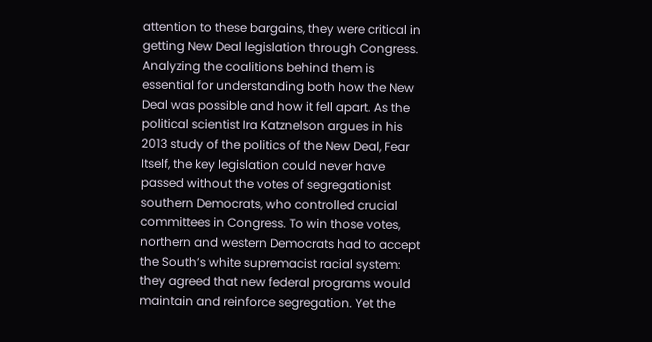attention to these bargains, they were critical in getting New Deal legislation through Congress. Analyzing the coalitions behind them is essential for understanding both how the New Deal was possible and how it fell apart. As the political scientist Ira Katznelson argues in his 2013 study of the politics of the New Deal, Fear Itself, the key legislation could never have passed without the votes of segregationist southern Democrats, who controlled crucial committees in Congress. To win those votes, northern and western Democrats had to accept the South’s white supremacist racial system: they agreed that new federal programs would maintain and reinforce segregation. Yet the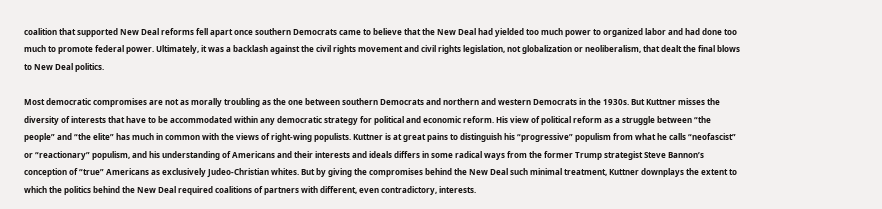coalition that supported New Deal reforms fell apart once southern Democrats came to believe that the New Deal had yielded too much power to organized labor and had done too much to promote federal power. Ultimately, it was a backlash against the civil rights movement and civil rights legislation, not globalization or neoliberalism, that dealt the final blows to New Deal politics.

Most democratic compromises are not as morally troubling as the one between southern Democrats and northern and western Democrats in the 1930s. But Kuttner misses the diversity of interests that have to be accommodated within any democratic strategy for political and economic reform. His view of political reform as a struggle between “the people” and “the elite” has much in common with the views of right-wing populists. Kuttner is at great pains to distinguish his “progressive” populism from what he calls “neofascist” or “reactionary” populism, and his understanding of Americans and their interests and ideals differs in some radical ways from the former Trump strategist Steve Bannon’s conception of “true” Americans as exclusively Judeo-Christian whites. But by giving the compromises behind the New Deal such minimal treatment, Kuttner downplays the extent to which the politics behind the New Deal required coalitions of partners with different, even contradictory, interests.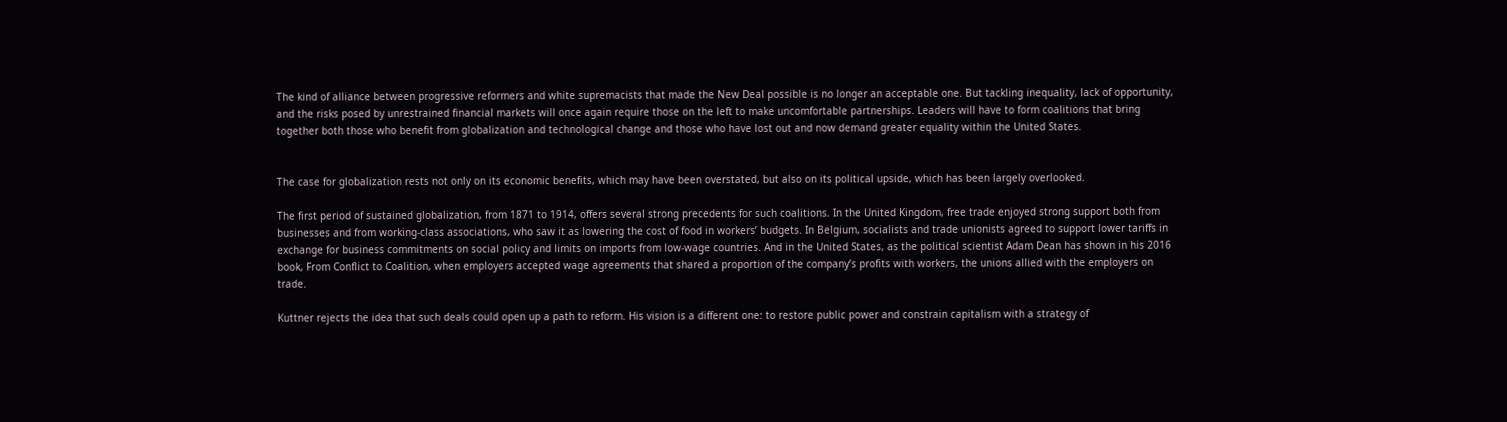The kind of alliance between progressive reformers and white supremacists that made the New Deal possible is no longer an acceptable one. But tackling inequality, lack of opportunity, and the risks posed by unrestrained financial markets will once again require those on the left to make uncomfortable partnerships. Leaders will have to form coalitions that bring together both those who benefit from globalization and technological change and those who have lost out and now demand greater equality within the United States.


The case for globalization rests not only on its economic benefits, which may have been overstated, but also on its political upside, which has been largely overlooked.

The first period of sustained globalization, from 1871 to 1914, offers several strong precedents for such coalitions. In the United Kingdom, free trade enjoyed strong support both from businesses and from working-class associations, who saw it as lowering the cost of food in workers’ budgets. In Belgium, socialists and trade unionists agreed to support lower tariffs in exchange for business commitments on social policy and limits on imports from low-wage countries. And in the United States, as the political scientist Adam Dean has shown in his 2016 book, From Conflict to Coalition, when employers accepted wage agreements that shared a proportion of the company’s profits with workers, the unions allied with the employers on trade.

Kuttner rejects the idea that such deals could open up a path to reform. His vision is a different one: to restore public power and constrain capitalism with a strategy of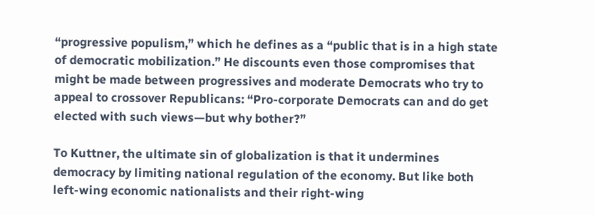“progressive populism,” which he defines as a “public that is in a high state of democratic mobilization.” He discounts even those compromises that might be made between progressives and moderate Democrats who try to appeal to crossover Republicans: “Pro-corporate Democrats can and do get elected with such views—but why bother?”

To Kuttner, the ultimate sin of globalization is that it undermines democracy by limiting national regulation of the economy. But like both left-wing economic nationalists and their right-wing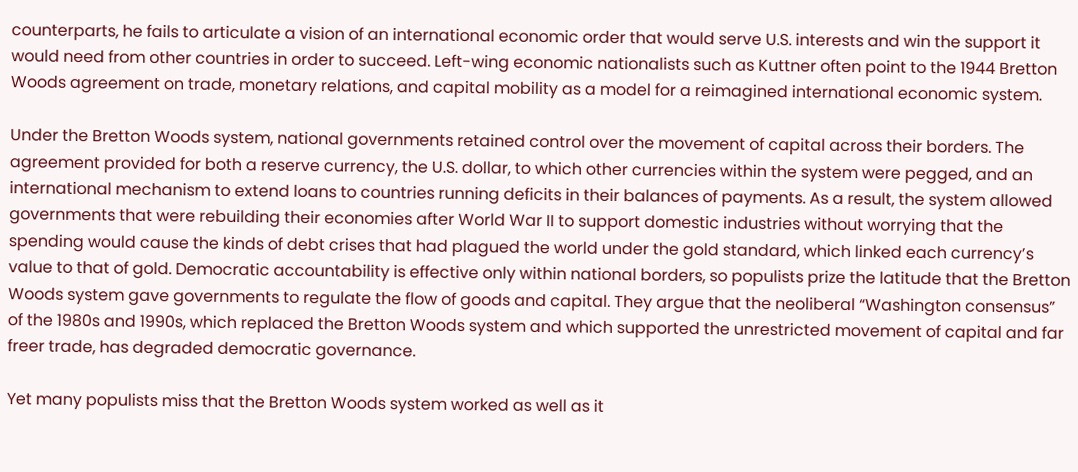counterparts, he fails to articulate a vision of an international economic order that would serve U.S. interests and win the support it would need from other countries in order to succeed. Left-wing economic nationalists such as Kuttner often point to the 1944 Bretton Woods agreement on trade, monetary relations, and capital mobility as a model for a reimagined international economic system.

Under the Bretton Woods system, national governments retained control over the movement of capital across their borders. The agreement provided for both a reserve currency, the U.S. dollar, to which other currencies within the system were pegged, and an international mechanism to extend loans to countries running deficits in their balances of payments. As a result, the system allowed governments that were rebuilding their economies after World War II to support domestic industries without worrying that the spending would cause the kinds of debt crises that had plagued the world under the gold standard, which linked each currency’s value to that of gold. Democratic accountability is effective only within national borders, so populists prize the latitude that the Bretton Woods system gave governments to regulate the flow of goods and capital. They argue that the neoliberal “Washington consensus” of the 1980s and 1990s, which replaced the Bretton Woods system and which supported the unrestricted movement of capital and far freer trade, has degraded democratic governance.

Yet many populists miss that the Bretton Woods system worked as well as it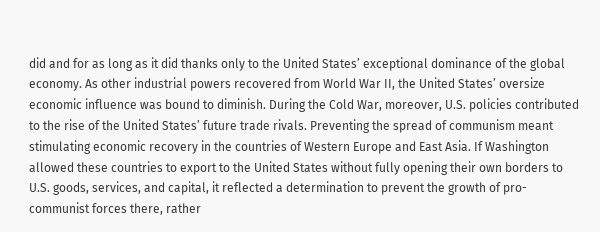did and for as long as it did thanks only to the United States’ exceptional dominance of the global economy. As other industrial powers recovered from World War II, the United States’ oversize economic influence was bound to diminish. During the Cold War, moreover, U.S. policies contributed to the rise of the United States’ future trade rivals. Preventing the spread of communism meant stimulating economic recovery in the countries of Western Europe and East Asia. If Washington allowed these countries to export to the United States without fully opening their own borders to U.S. goods, services, and capital, it reflected a determination to prevent the growth of pro-communist forces there, rather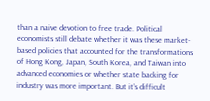than a naive devotion to free trade. Political economists still debate whether it was these market-based policies that accounted for the transformations of Hong Kong, Japan, South Korea, and Taiwan into advanced economies or whether state backing for industry was more important. But it’s difficult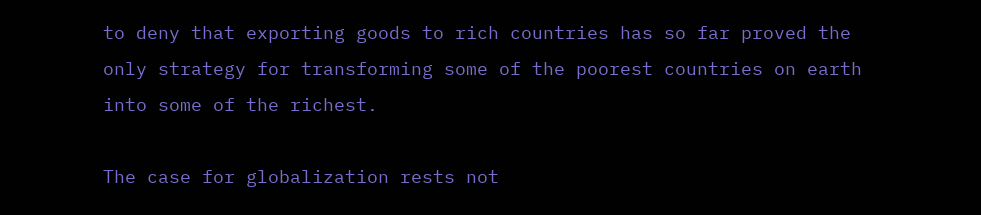to deny that exporting goods to rich countries has so far proved the only strategy for transforming some of the poorest countries on earth into some of the richest.

The case for globalization rests not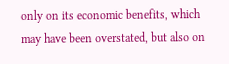only on its economic benefits, which may have been overstated, but also on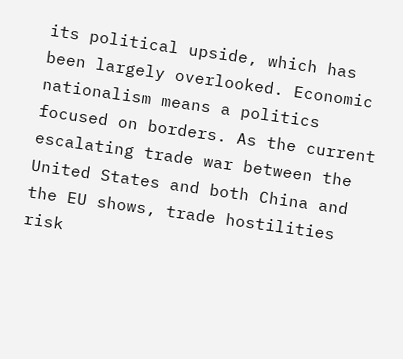its political upside, which has been largely overlooked. Economic nationalism means a politics focused on borders. As the current escalating trade war between the United States and both China and the EU shows, trade hostilities risk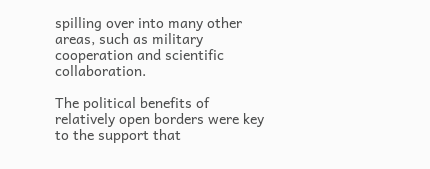spilling over into many other areas, such as military cooperation and scientific collaboration.

The political benefits of relatively open borders were key to the support that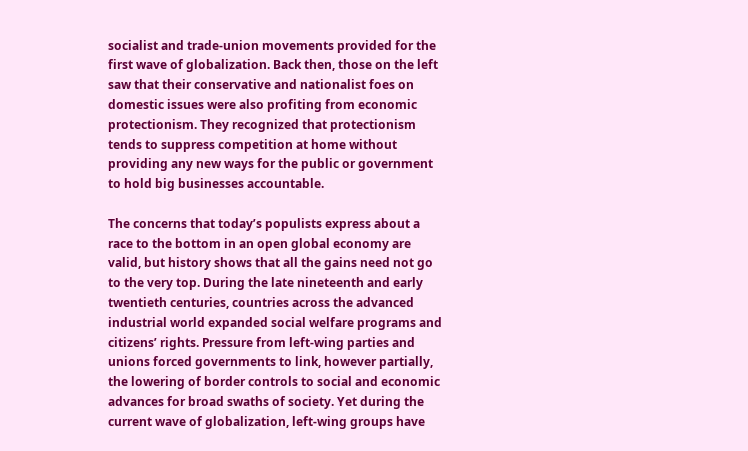socialist and trade-union movements provided for the first wave of globalization. Back then, those on the left saw that their conservative and nationalist foes on domestic issues were also profiting from economic protectionism. They recognized that protectionism tends to suppress competition at home without providing any new ways for the public or government to hold big businesses accountable.

The concerns that today’s populists express about a race to the bottom in an open global economy are valid, but history shows that all the gains need not go to the very top. During the late nineteenth and early twentieth centuries, countries across the advanced industrial world expanded social welfare programs and citizens’ rights. Pressure from left-wing parties and unions forced governments to link, however partially, the lowering of border controls to social and economic advances for broad swaths of society. Yet during the current wave of globalization, left-wing groups have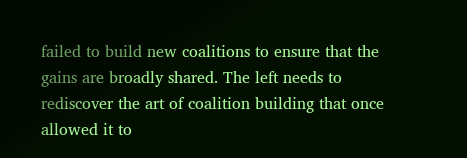failed to build new coalitions to ensure that the gains are broadly shared. The left needs to rediscover the art of coalition building that once allowed it to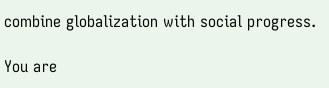combine globalization with social progress.

You are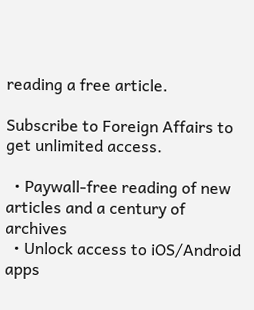reading a free article.

Subscribe to Foreign Affairs to get unlimited access.

  • Paywall-free reading of new articles and a century of archives
  • Unlock access to iOS/Android apps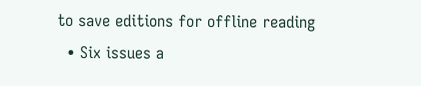to save editions for offline reading
  • Six issues a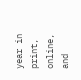year in print, online, and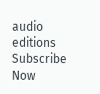audio editions
Subscribe Now